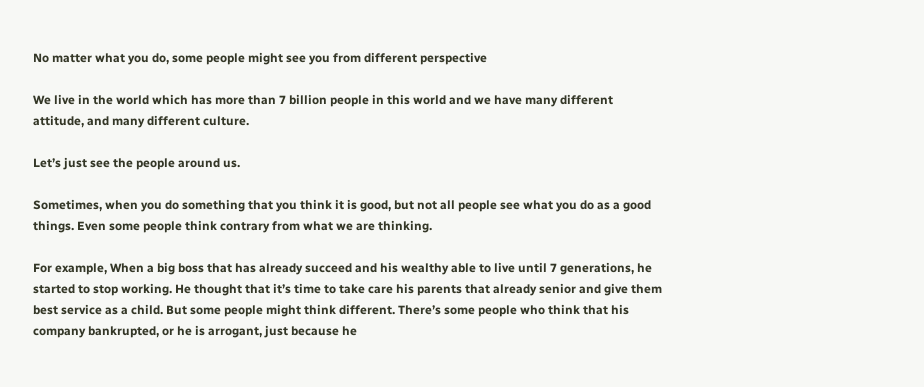No matter what you do, some people might see you from different perspective

We live in the world which has more than 7 billion people in this world and we have many different attitude, and many different culture.

Let’s just see the people around us.

Sometimes, when you do something that you think it is good, but not all people see what you do as a good things. Even some people think contrary from what we are thinking.

For example, When a big boss that has already succeed and his wealthy able to live until 7 generations, he started to stop working. He thought that it’s time to take care his parents that already senior and give them best service as a child. But some people might think different. There’s some people who think that his company bankrupted, or he is arrogant, just because he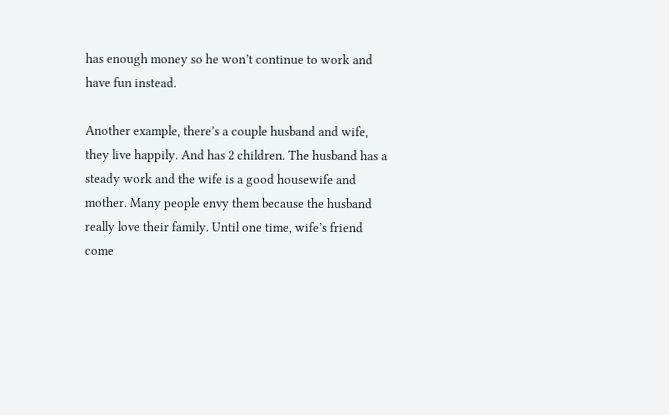has enough money so he won’t continue to work and have fun instead.

Another example, there’s a couple husband and wife, they live happily. And has 2 children. The husband has a steady work and the wife is a good housewife and mother. Many people envy them because the husband really love their family. Until one time, wife’s friend come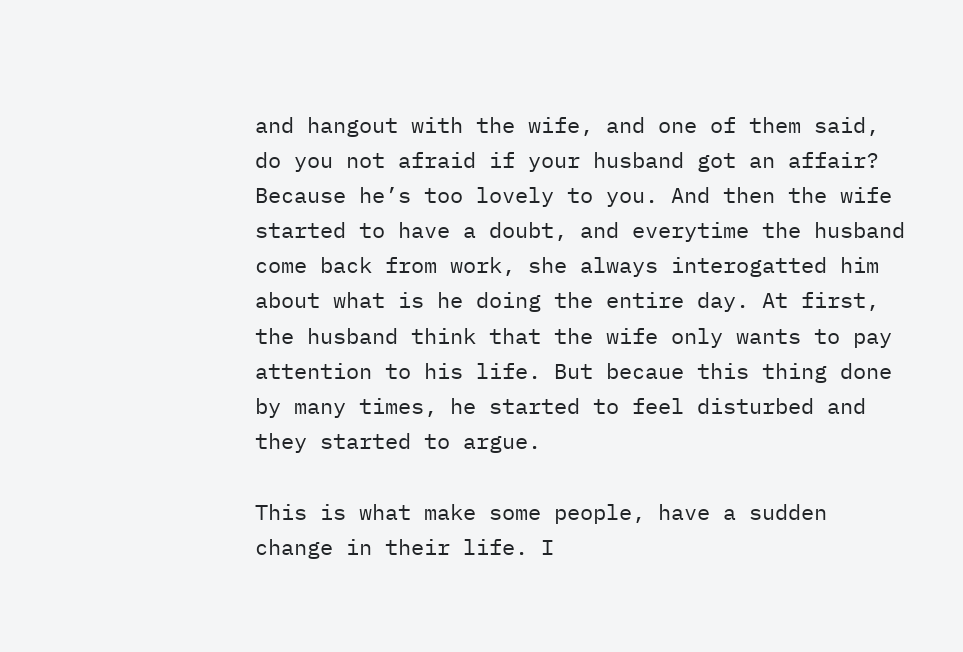and hangout with the wife, and one of them said, do you not afraid if your husband got an affair? Because he’s too lovely to you. And then the wife started to have a doubt, and everytime the husband come back from work, she always interogatted him about what is he doing the entire day. At first, the husband think that the wife only wants to pay attention to his life. But becaue this thing done by many times, he started to feel disturbed and they started to argue.

This is what make some people, have a sudden change in their life. I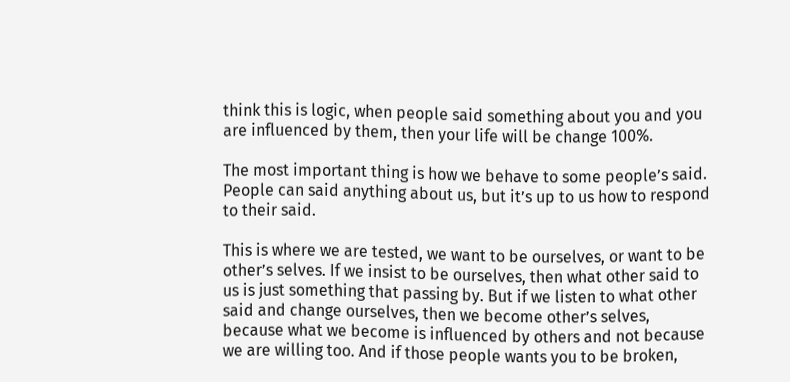think this is logic, when people said something about you and you are influenced by them, then your life will be change 100%.

The most important thing is how we behave to some people’s said. People can said anything about us, but it’s up to us how to respond to their said.

This is where we are tested, we want to be ourselves, or want to be other’s selves. If we insist to be ourselves, then what other said to us is just something that passing by. But if we listen to what other said and change ourselves, then we become other’s selves, because what we become is influenced by others and not because we are willing too. And if those people wants you to be broken,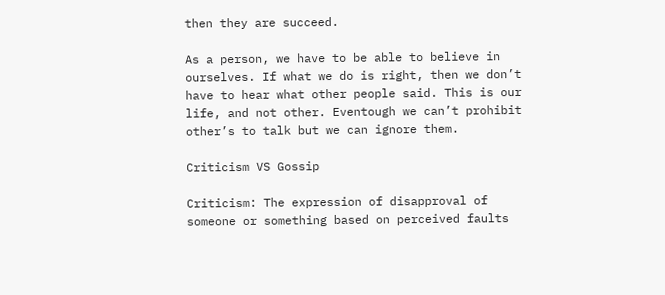then they are succeed.

As a person, we have to be able to believe in ourselves. If what we do is right, then we don’t have to hear what other people said. This is our life, and not other. Eventough we can’t prohibit other’s to talk but we can ignore them.

Criticism VS Gossip

Criticism: The expression of disapproval of someone or something based on perceived faults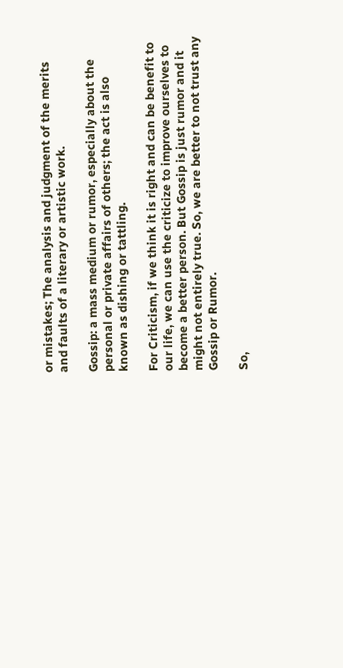or mistakes; The analysis and judgment of the merits and faults of a literary or artistic work.

Gossip: a mass medium or rumor, especially about the personal or private affairs of others; the act is also known as dishing or tattling.

For Criticism, if we think it is right and can be benefit to our life, we can use the criticize to improve ourselves to become a better person. But Gossip is just rumor and it might not entirely true. So, we are better to not trust any Gossip or Rumor.

So,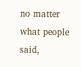no matter what people said,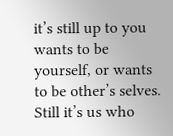it’s still up to you wants to be yourself, or wants to be other’s selves. Still it’s us who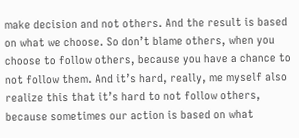make decision and not others. And the result is based on what we choose. So don’t blame others, when you choose to follow others, because you have a chance to not follow them. And it’s hard, really, me myself also realize this that it’s hard to not follow others, because sometimes our action is based on what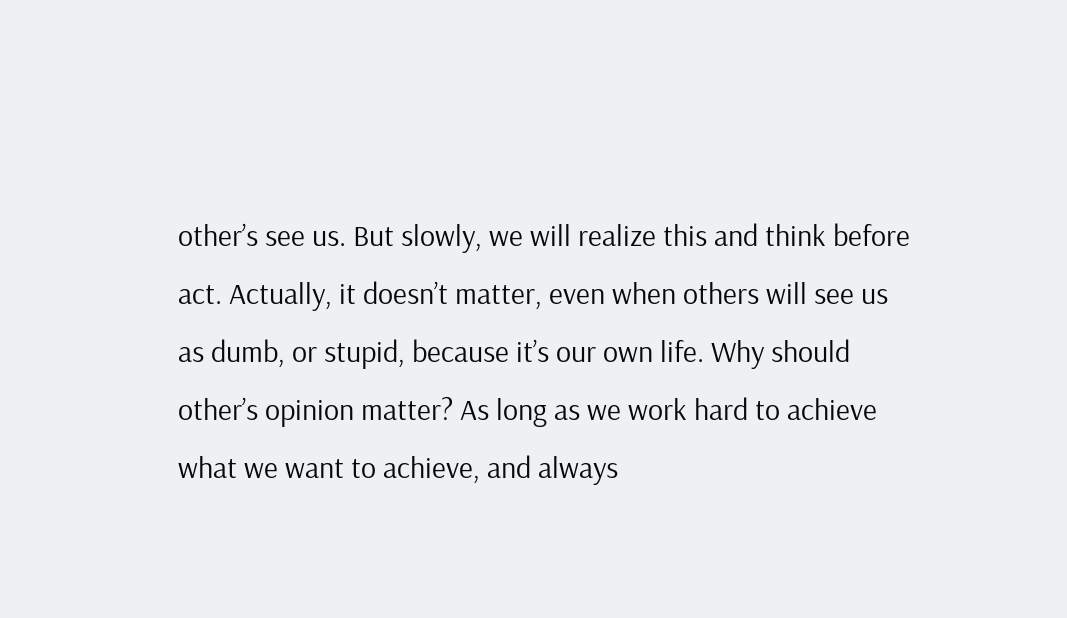other’s see us. But slowly, we will realize this and think before act. Actually, it doesn’t matter, even when others will see us as dumb, or stupid, because it’s our own life. Why should other’s opinion matter? As long as we work hard to achieve what we want to achieve, and always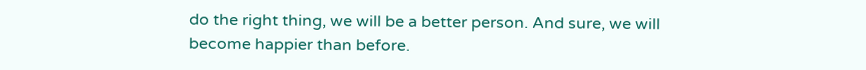do the right thing, we will be a better person. And sure, we will become happier than before.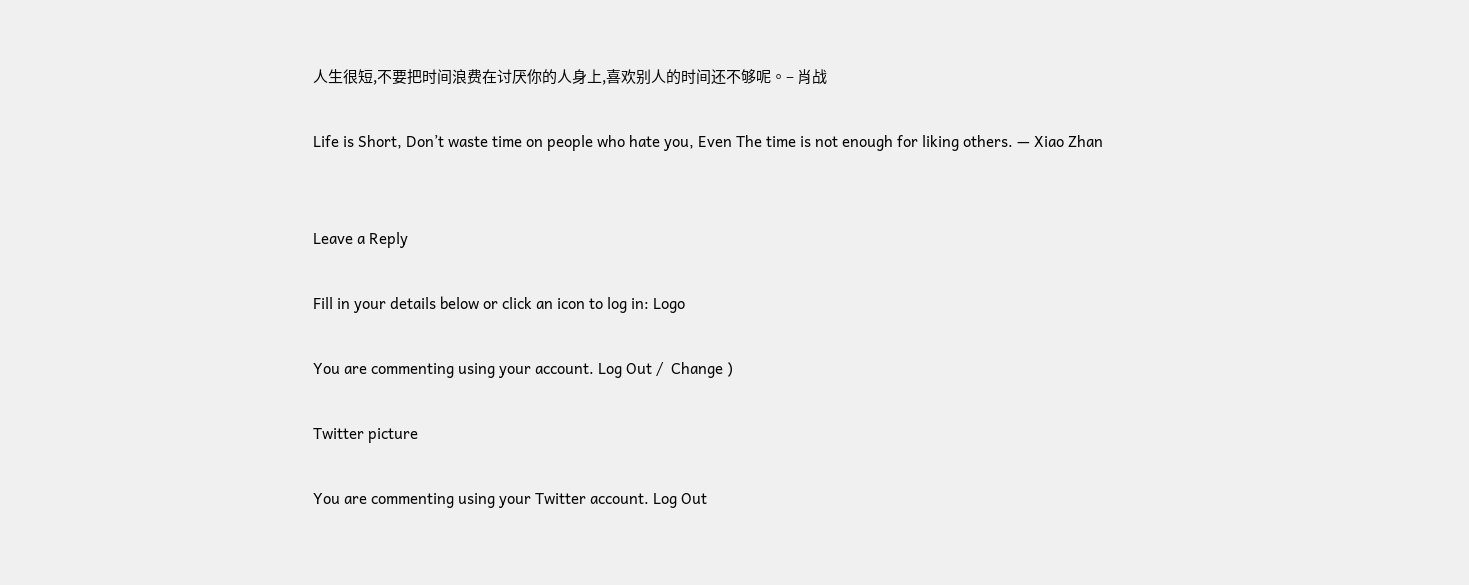人生很短,不要把时间浪费在讨厌你的人身上,喜欢别人的时间还不够呢。– 肖战

Life is Short, Don’t waste time on people who hate you, Even The time is not enough for liking others. — Xiao Zhan


Leave a Reply

Fill in your details below or click an icon to log in: Logo

You are commenting using your account. Log Out /  Change )

Twitter picture

You are commenting using your Twitter account. Log Out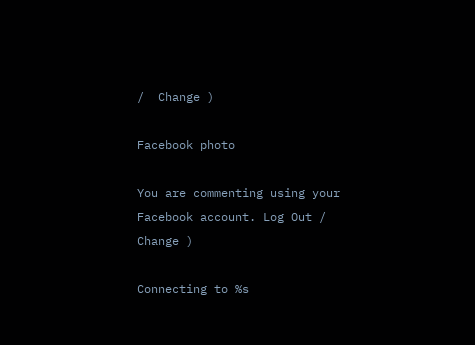/  Change )

Facebook photo

You are commenting using your Facebook account. Log Out /  Change )

Connecting to %s